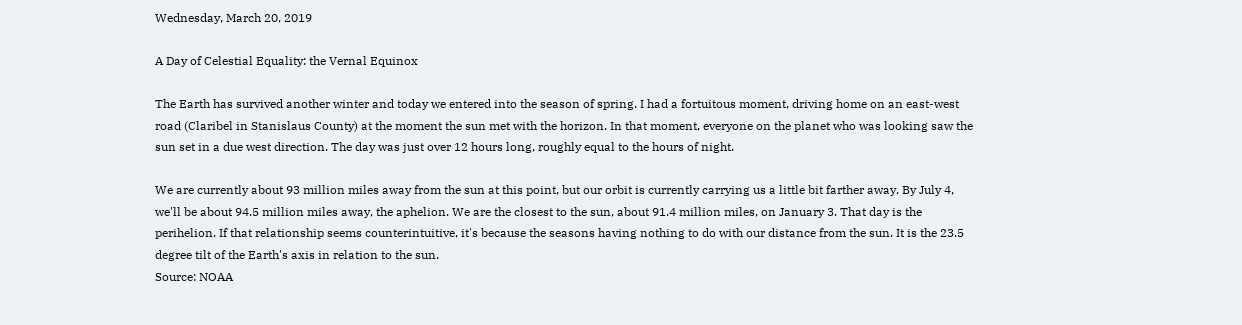Wednesday, March 20, 2019

A Day of Celestial Equality: the Vernal Equinox

The Earth has survived another winter and today we entered into the season of spring. I had a fortuitous moment, driving home on an east-west road (Claribel in Stanislaus County) at the moment the sun met with the horizon. In that moment, everyone on the planet who was looking saw the sun set in a due west direction. The day was just over 12 hours long, roughly equal to the hours of night.

We are currently about 93 million miles away from the sun at this point, but our orbit is currently carrying us a little bit farther away. By July 4, we'll be about 94.5 million miles away, the aphelion. We are the closest to the sun, about 91.4 million miles, on January 3. That day is the perihelion. If that relationship seems counterintuitive, it's because the seasons having nothing to do with our distance from the sun. It is the 23.5 degree tilt of the Earth's axis in relation to the sun.
Source: NOAA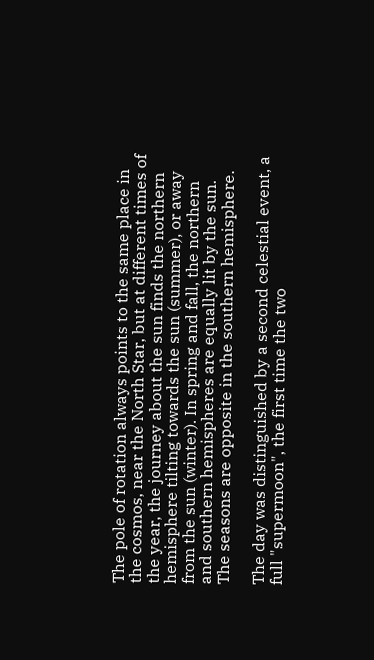The pole of rotation always points to the same place in the cosmos, near the North Star, but at different times of the year, the journey about the sun finds the northern hemisphere tilting towards the sun (summer), or away from the sun (winter). In spring and fall, the northern and southern hemispheres are equally lit by the sun. The seasons are opposite in the southern hemisphere.

The day was distinguished by a second celestial event, a full "supermoon", the first time the two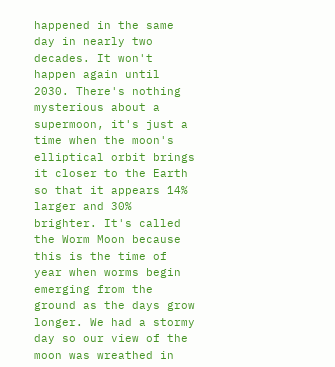happened in the same day in nearly two decades. It won't happen again until 2030. There's nothing mysterious about a supermoon, it's just a time when the moon's elliptical orbit brings it closer to the Earth so that it appears 14% larger and 30% brighter. It's called the Worm Moon because this is the time of year when worms begin emerging from the ground as the days grow longer. We had a stormy day so our view of the moon was wreathed in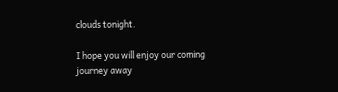clouds tonight.

I hope you will enjoy our coming journey away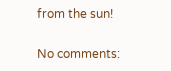from the sun!

No comments: